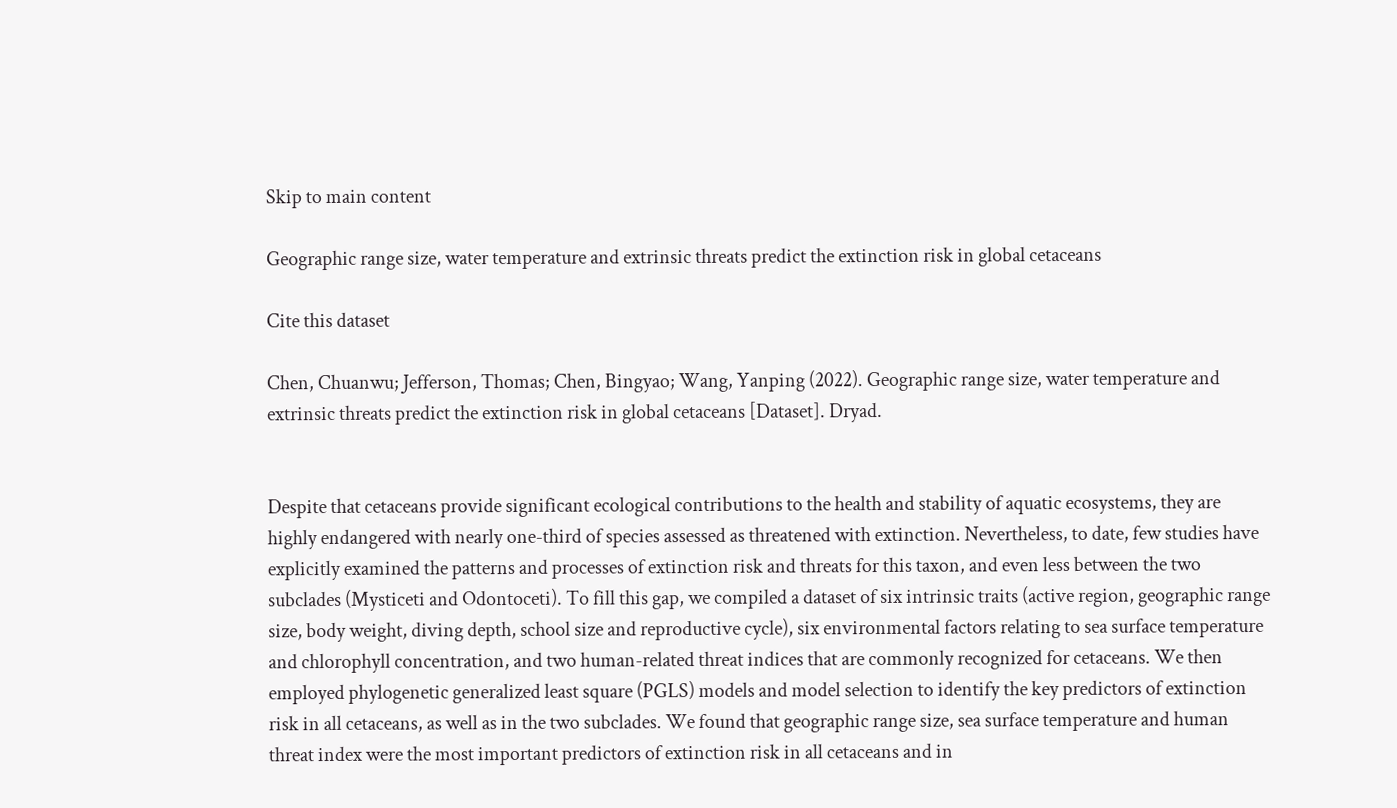Skip to main content

Geographic range size, water temperature and extrinsic threats predict the extinction risk in global cetaceans

Cite this dataset

Chen, Chuanwu; Jefferson, Thomas; Chen, Bingyao; Wang, Yanping (2022). Geographic range size, water temperature and extrinsic threats predict the extinction risk in global cetaceans [Dataset]. Dryad.


Despite that cetaceans provide significant ecological contributions to the health and stability of aquatic ecosystems, they are highly endangered with nearly one-third of species assessed as threatened with extinction. Nevertheless, to date, few studies have explicitly examined the patterns and processes of extinction risk and threats for this taxon, and even less between the two subclades (Mysticeti and Odontoceti). To fill this gap, we compiled a dataset of six intrinsic traits (active region, geographic range size, body weight, diving depth, school size and reproductive cycle), six environmental factors relating to sea surface temperature and chlorophyll concentration, and two human-related threat indices that are commonly recognized for cetaceans. We then employed phylogenetic generalized least square (PGLS) models and model selection to identify the key predictors of extinction risk in all cetaceans, as well as in the two subclades. We found that geographic range size, sea surface temperature and human threat index were the most important predictors of extinction risk in all cetaceans and in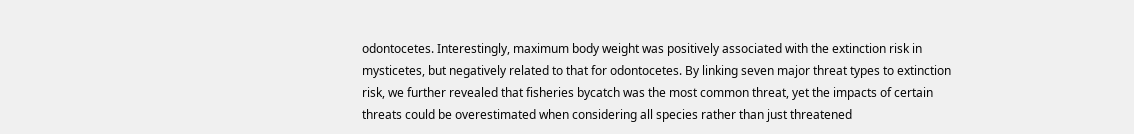odontocetes. Interestingly, maximum body weight was positively associated with the extinction risk in mysticetes, but negatively related to that for odontocetes. By linking seven major threat types to extinction risk, we further revealed that fisheries bycatch was the most common threat, yet the impacts of certain threats could be overestimated when considering all species rather than just threatened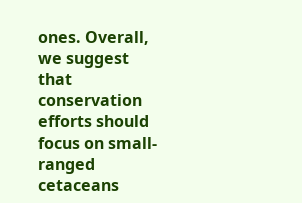ones. Overall, we suggest that conservation efforts should focus on small-ranged cetaceans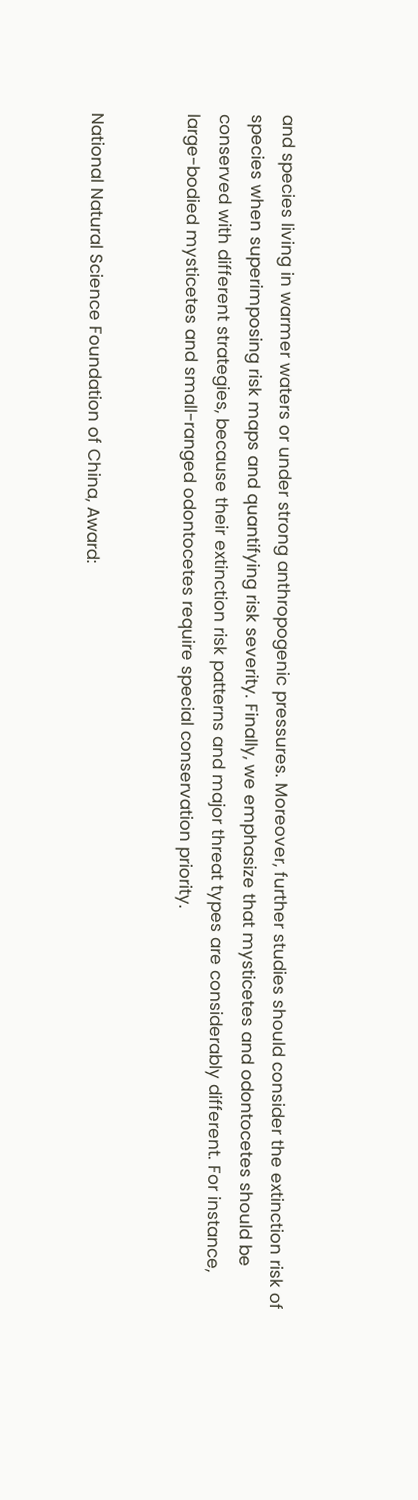and species living in warmer waters or under strong anthropogenic pressures. Moreover, further studies should consider the extinction risk of species when superimposing risk maps and quantifying risk severity. Finally, we emphasize that mysticetes and odontocetes should be conserved with different strategies, because their extinction risk patterns and major threat types are considerably different. For instance, large-bodied mysticetes and small-ranged odontocetes require special conservation priority.


National Natural Science Foundation of China, Award: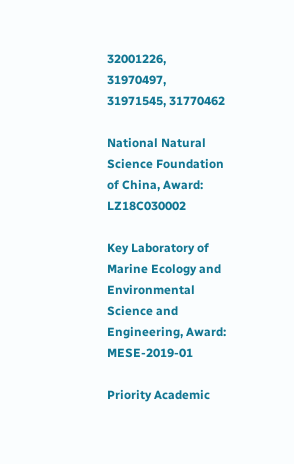32001226, 31970497, 31971545, 31770462

National Natural Science Foundation of China, Award: LZ18C030002

Key Laboratory of Marine Ecology and Environmental Science and Engineering, Award: MESE-2019-01

Priority Academic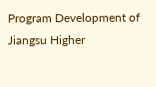Program Development of Jiangsu Higher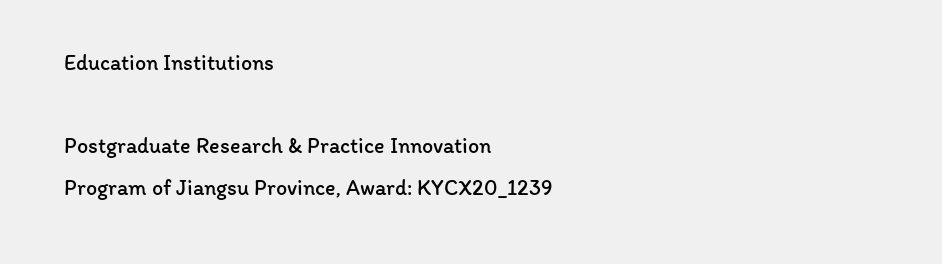Education Institutions

Postgraduate Research & Practice Innovation Program of Jiangsu Province, Award: KYCX20_1239